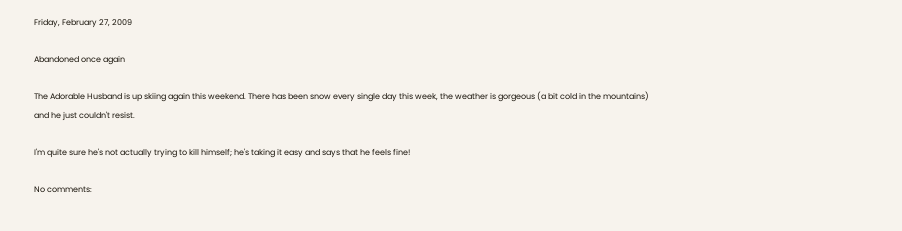Friday, February 27, 2009

Abandoned once again

The Adorable Husband is up skiing again this weekend. There has been snow every single day this week, the weather is gorgeous (a bit cold in the mountains) and he just couldn't resist.

I'm quite sure he's not actually trying to kill himself; he's taking it easy and says that he feels fine!

No comments: